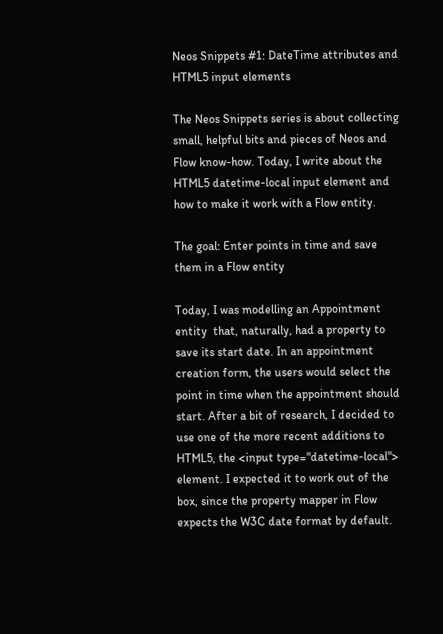Neos Snippets #1: DateTime attributes and HTML5 input elements

The Neos Snippets series is about collecting small, helpful bits and pieces of Neos and Flow know-how. Today, I write about the HTML5 datetime-local input element and how to make it work with a Flow entity.

The goal: Enter points in time and save them in a Flow entity

Today, I was modelling an Appointment entity  that, naturally, had a property to save its start date. In an appointment creation form, the users would select the point in time when the appointment should start. After a bit of research, I decided to use one of the more recent additions to HTML5, the <input type="datetime-local"> element. I expected it to work out of the box, since the property mapper in Flow expects the W3C date format by default.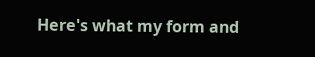Here's what my form and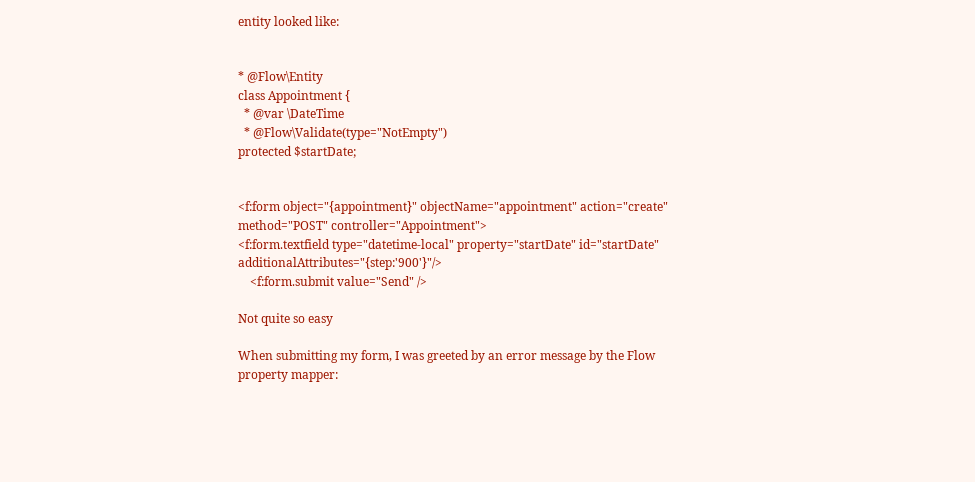entity looked like:


* @Flow\Entity
class Appointment {
  * @var \DateTime
  * @Flow\Validate(type="NotEmpty")
protected $startDate;


<f:form object="{appointment}" objectName="appointment" action="create" method="POST" controller="Appointment">
<f:form.textfield type="datetime-local" property="startDate" id="startDate" additionalAttributes="{step:'900'}"/>
    <f:form.submit value="Send" />

Not quite so easy

When submitting my form, I was greeted by an error message by the Flow property mapper: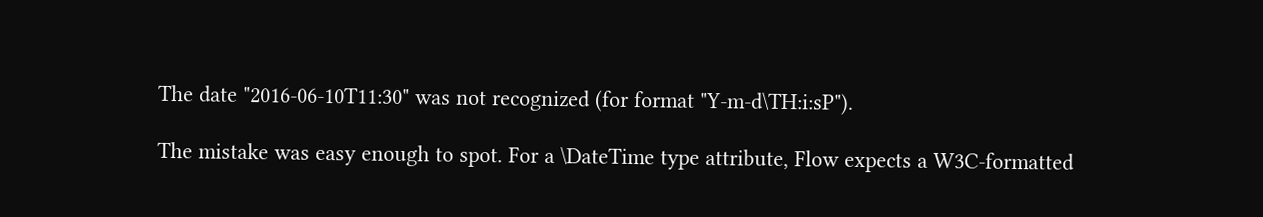The date "2016-06-10T11:30" was not recognized (for format "Y-m-d\TH:i:sP").

The mistake was easy enough to spot. For a \DateTime type attribute, Flow expects a W3C-formatted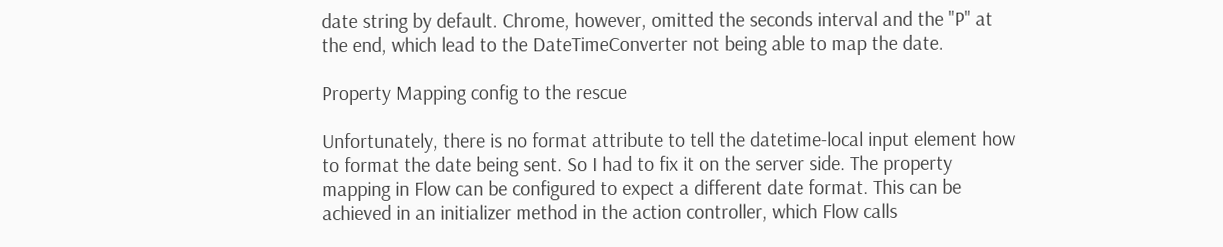date string by default. Chrome, however, omitted the seconds interval and the "P" at the end, which lead to the DateTimeConverter not being able to map the date.

Property Mapping config to the rescue

Unfortunately, there is no format attribute to tell the datetime-local input element how to format the date being sent. So I had to fix it on the server side. The property mapping in Flow can be configured to expect a different date format. This can be achieved in an initializer method in the action controller, which Flow calls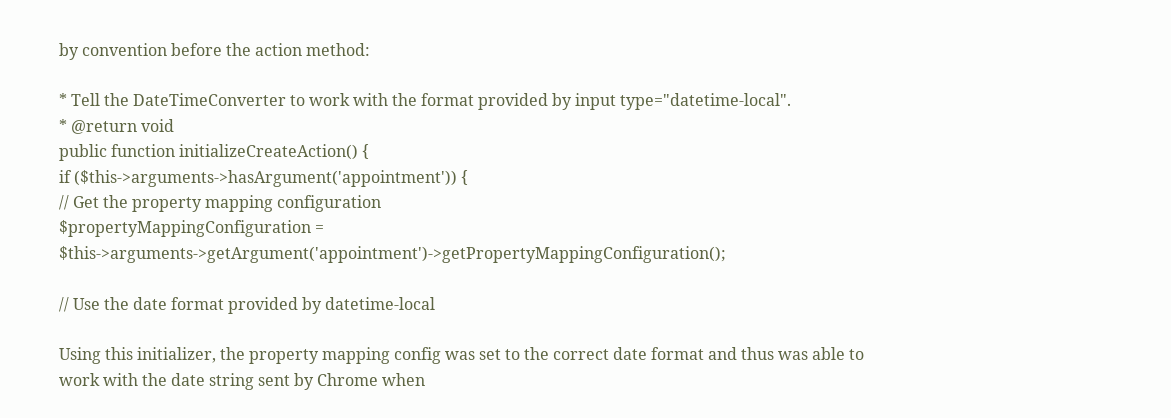by convention before the action method:

* Tell the DateTimeConverter to work with the format provided by input type="datetime-local".
* @return void
public function initializeCreateAction() {
if ($this->arguments->hasArgument('appointment')) {
// Get the property mapping configuration
$propertyMappingConfiguration = $this->arguments->getArgument('appointment')->getPropertyMappingConfiguration();

// Use the date format provided by datetime-local

Using this initializer, the property mapping config was set to the correct date format and thus was able to work with the date string sent by Chrome when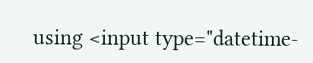using <input type="datetime-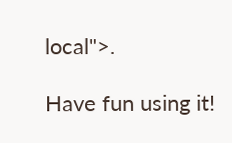local">.

Have fun using it!